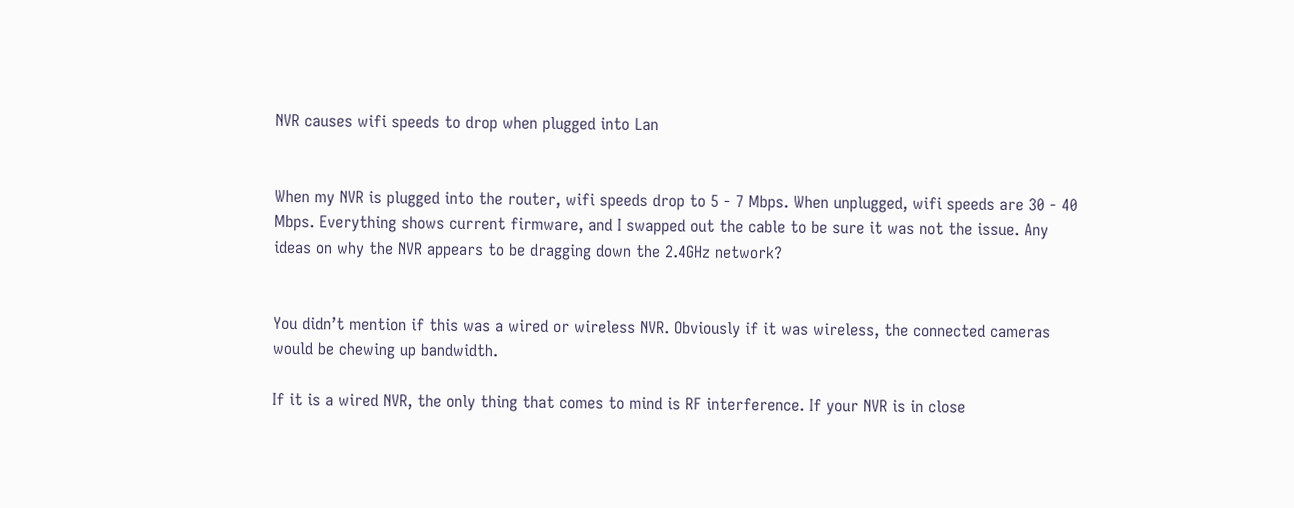NVR causes wifi speeds to drop when plugged into Lan


When my NVR is plugged into the router, wifi speeds drop to 5 - 7 Mbps. When unplugged, wifi speeds are 30 - 40 Mbps. Everything shows current firmware, and I swapped out the cable to be sure it was not the issue. Any ideas on why the NVR appears to be dragging down the 2.4GHz network?


You didn’t mention if this was a wired or wireless NVR. Obviously if it was wireless, the connected cameras would be chewing up bandwidth.

If it is a wired NVR, the only thing that comes to mind is RF interference. If your NVR is in close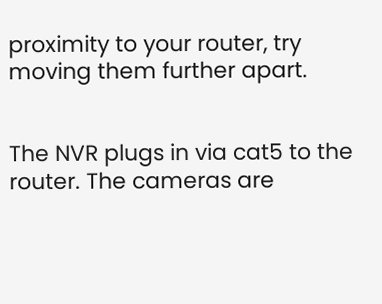proximity to your router, try moving them further apart.


The NVR plugs in via cat5 to the router. The cameras are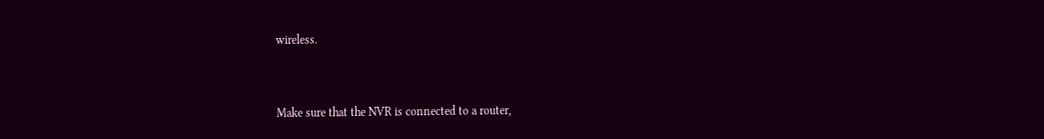wireless.


Make sure that the NVR is connected to a router,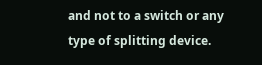and not to a switch or any type of splitting device.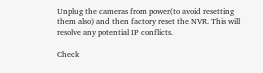Unplug the cameras from power(to avoid resetting them also) and then factory reset the NVR. This will resolve any potential IP conflicts.

Check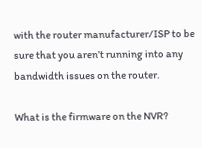with the router manufacturer/ISP to be sure that you aren’t running into any bandwidth issues on the router.

What is the firmware on the NVR?